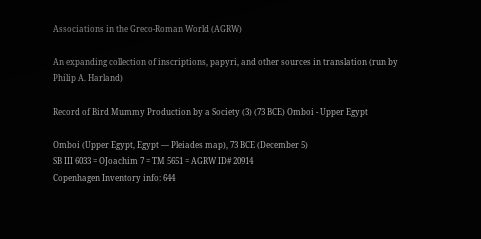Associations in the Greco-Roman World (AGRW)

An expanding collection of inscriptions, papyri, and other sources in translation (run by Philip A. Harland)

Record of Bird Mummy Production by a Society (3) (73 BCE) Omboi - Upper Egypt

Omboi (Upper Egypt, Egypt — Pleiades map), 73 BCE (December 5)
SB III 6033 = OJoachim 7 = TM 5651 = AGRW ID# 20914
Copenhagen Inventory info: 644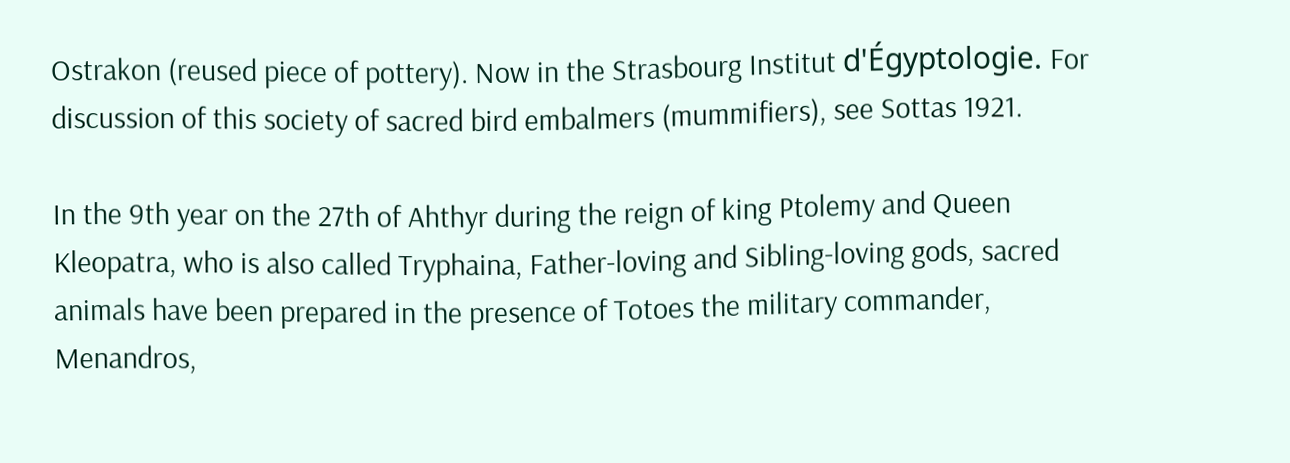Ostrakon (reused piece of pottery). Now in the Strasbourg Institut d'Égyptologie. For discussion of this society of sacred bird embalmers (mummifiers), see Sottas 1921.

In the 9th year on the 27th of Ahthyr during the reign of king Ptolemy and Queen Kleopatra, who is also called Tryphaina, Father-loving and Sibling-loving gods, sacred animals have been prepared in the presence of Totoes the military commander, Menandros,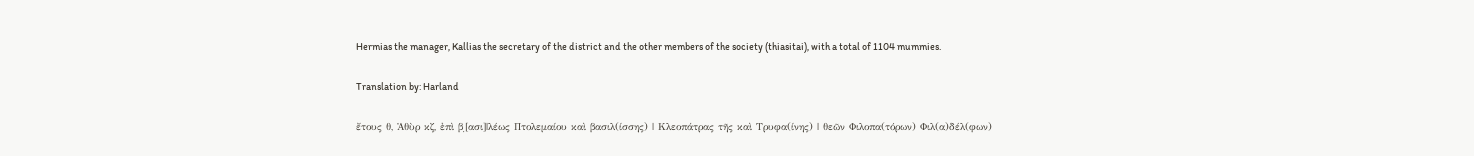Hermias the manager, Kallias the secretary of the district and the other members of the society (thiasitai), with a total of 1104 mummies.

Translation by: Harland

ἔτους θ, Ἁθὺρ κζ, ἐπὶ β̣[ασι]|λέως Πτολεμαίου καὶ βασιλ(ίσσης) | Κλεοπάτρας τῆς καὶ Τρυφα(ίνης) | θεῶν Φιλοπα(τόρων) Φιλ(α)δέλ(φων)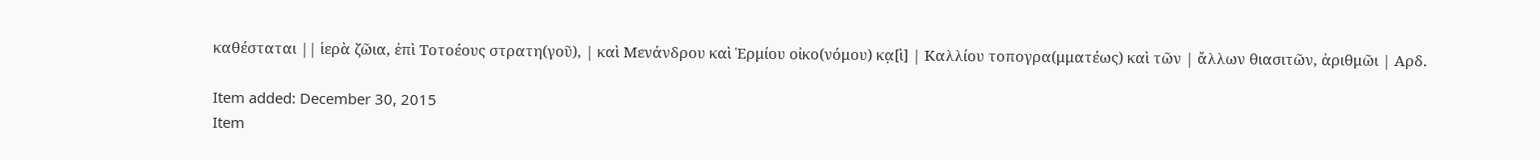καθέσταται || ἱερὰ ζῶια, ἐπὶ Τοτοέους στρατη(γοῦ), | καὶ Μενάνδρου καὶ Ἑρμίου οἰκο(νόμου) κα̣[ὶ] | Καλλίου τοπογρα(μματέως) καὶ τῶν | ἄλλων θιασιτῶν, ἀριθμῶι | Αρδ.

Item added: December 30, 2015
Item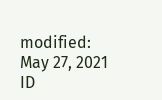modified: May 27, 2021
ID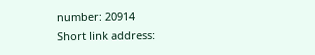number: 20914
Short link address: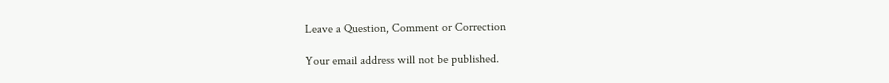Leave a Question, Comment or Correction

Your email address will not be published.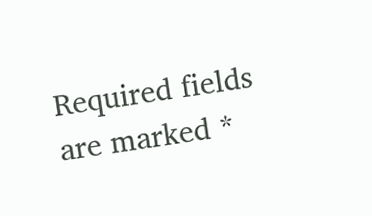Required fields are marked *